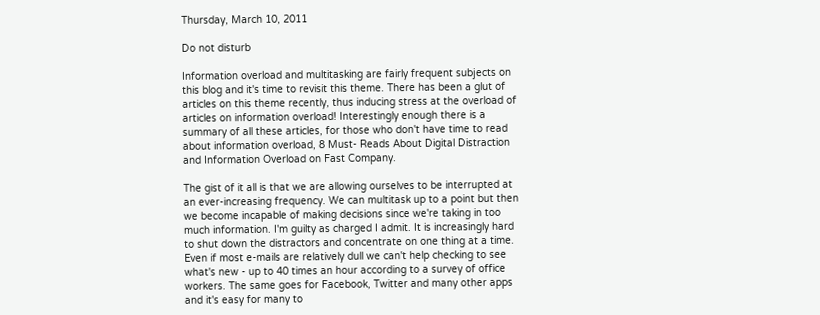Thursday, March 10, 2011

Do not disturb

Information overload and multitasking are fairly frequent subjects on this blog and it's time to revisit this theme. There has been a glut of articles on this theme recently, thus inducing stress at the overload of articles on information overload! Interestingly enough there is a summary of all these articles, for those who don't have time to read about information overload, 8 Must- Reads About Digital Distraction and Information Overload on Fast Company.

The gist of it all is that we are allowing ourselves to be interrupted at an ever-increasing frequency. We can multitask up to a point but then we become incapable of making decisions since we're taking in too much information. I'm guilty as charged I admit. It is increasingly hard to shut down the distractors and concentrate on one thing at a time. Even if most e-mails are relatively dull we can't help checking to see what's new - up to 40 times an hour according to a survey of office workers. The same goes for Facebook, Twitter and many other apps and it's easy for many to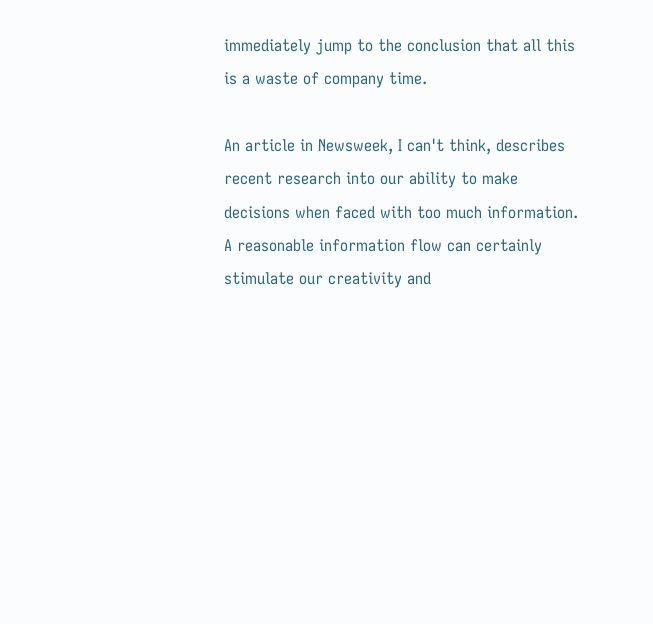immediately jump to the conclusion that all this is a waste of company time.

An article in Newsweek, I can't think, describes recent research into our ability to make decisions when faced with too much information. A reasonable information flow can certainly stimulate our creativity and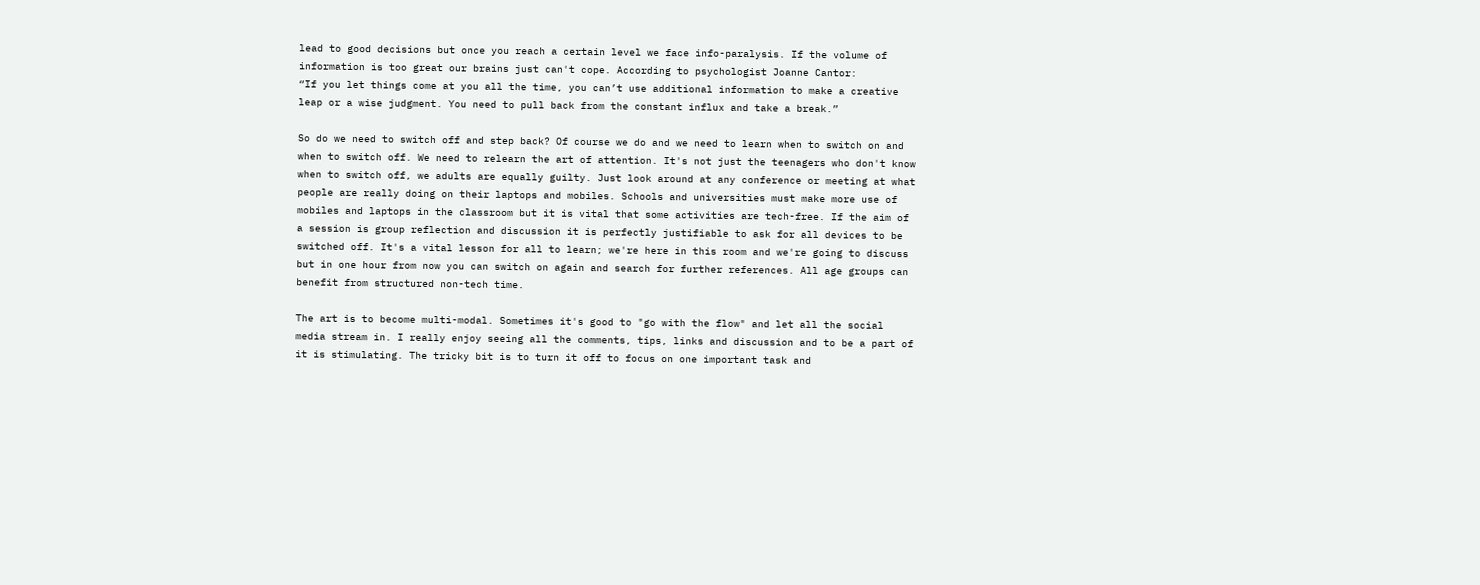lead to good decisions but once you reach a certain level we face info-paralysis. If the volume of information is too great our brains just can't cope. According to psychologist Joanne Cantor:
“If you let things come at you all the time, you can’t use additional information to make a creative leap or a wise judgment. You need to pull back from the constant influx and take a break.”

So do we need to switch off and step back? Of course we do and we need to learn when to switch on and when to switch off. We need to relearn the art of attention. It's not just the teenagers who don't know when to switch off, we adults are equally guilty. Just look around at any conference or meeting at what people are really doing on their laptops and mobiles. Schools and universities must make more use of mobiles and laptops in the classroom but it is vital that some activities are tech-free. If the aim of a session is group reflection and discussion it is perfectly justifiable to ask for all devices to be switched off. It's a vital lesson for all to learn; we're here in this room and we're going to discuss but in one hour from now you can switch on again and search for further references. All age groups can benefit from structured non-tech time.

The art is to become multi-modal. Sometimes it's good to "go with the flow" and let all the social media stream in. I really enjoy seeing all the comments, tips, links and discussion and to be a part of it is stimulating. The tricky bit is to turn it off to focus on one important task and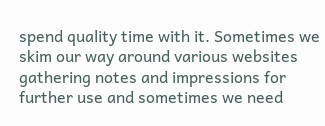spend quality time with it. Sometimes we skim our way around various websites gathering notes and impressions for further use and sometimes we need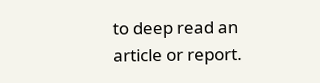to deep read an article or report.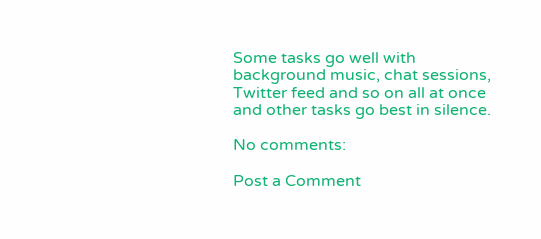Some tasks go well with background music, chat sessions, Twitter feed and so on all at once and other tasks go best in silence.

No comments:

Post a Comment